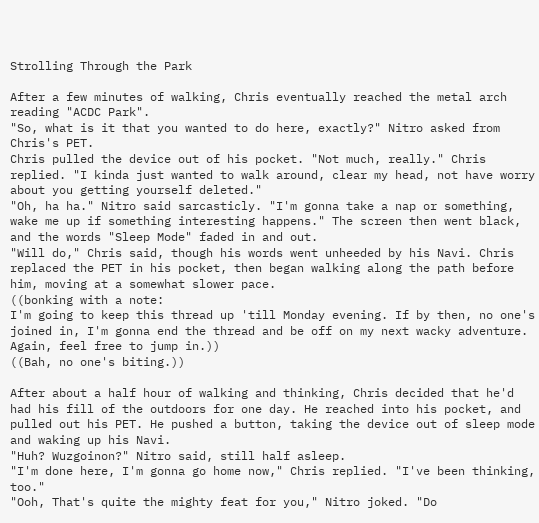Strolling Through the Park

After a few minutes of walking, Chris eventually reached the metal arch reading "ACDC Park".
"So, what is it that you wanted to do here, exactly?" Nitro asked from Chris's PET.
Chris pulled the device out of his pocket. "Not much, really." Chris replied. "I kinda just wanted to walk around, clear my head, not have worry about you getting yourself deleted."
"Oh, ha ha." Nitro said sarcasticly. "I'm gonna take a nap or something, wake me up if something interesting happens." The screen then went black, and the words "Sleep Mode" faded in and out.
"Will do," Chris said, though his words went unheeded by his Navi. Chris replaced the PET in his pocket, then began walking along the path before him, moving at a somewhat slower pace.
((bonking with a note:
I'm going to keep this thread up 'till Monday evening. If by then, no one's joined in, I'm gonna end the thread and be off on my next wacky adventure. Again, feel free to jump in.))
((Bah, no one's biting.))

After about a half hour of walking and thinking, Chris decided that he'd had his fill of the outdoors for one day. He reached into his pocket, and pulled out his PET. He pushed a button, taking the device out of sleep mode and waking up his Navi.
"Huh? Wuzgoinon?" Nitro said, still half asleep.
"I'm done here, I'm gonna go home now," Chris replied. "I've been thinking, too."
"Ooh, That's quite the mighty feat for you," Nitro joked. "Do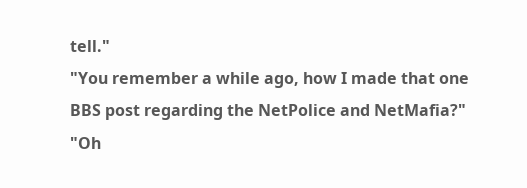tell."
"You remember a while ago, how I made that one BBS post regarding the NetPolice and NetMafia?"
"Oh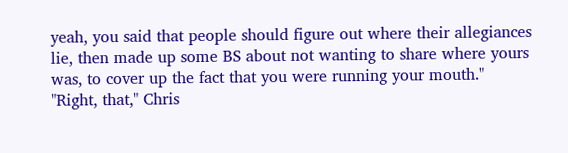yeah, you said that people should figure out where their allegiances lie, then made up some BS about not wanting to share where yours was, to cover up the fact that you were running your mouth."
"Right, that," Chris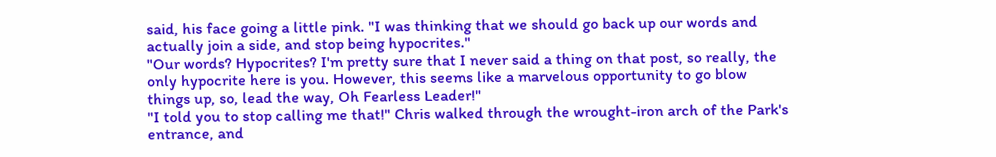said, his face going a little pink. "I was thinking that we should go back up our words and actually join a side, and stop being hypocrites."
"Our words? Hypocrites? I'm pretty sure that I never said a thing on that post, so really, the only hypocrite here is you. However, this seems like a marvelous opportunity to go blow things up, so, lead the way, Oh Fearless Leader!"
"I told you to stop calling me that!" Chris walked through the wrought-iron arch of the Park's entrance, and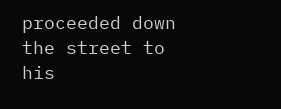proceeded down the street to his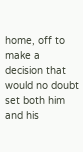home, off to make a decision that would no doubt set both him and his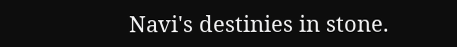Navi's destinies in stone.